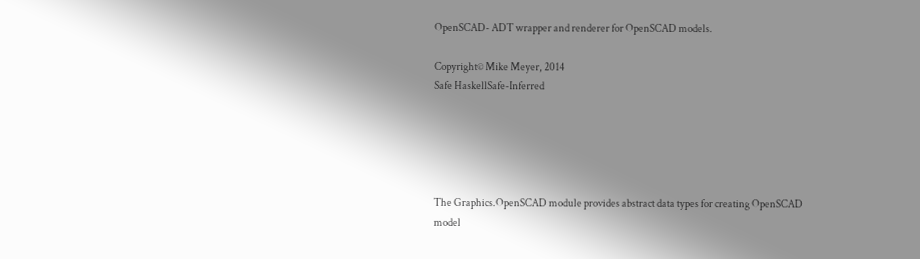OpenSCAD- ADT wrapper and renderer for OpenSCAD models.

Copyright© Mike Meyer, 2014
Safe HaskellSafe-Inferred





The Graphics.OpenSCAD module provides abstract data types for creating OpenSCAD model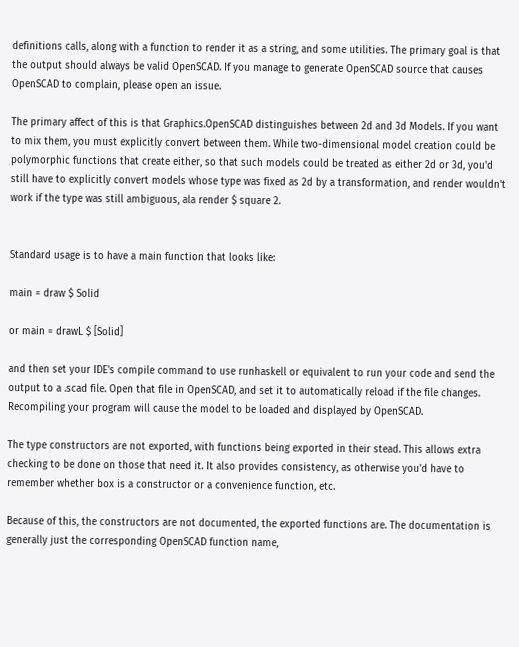definitions calls, along with a function to render it as a string, and some utilities. The primary goal is that the output should always be valid OpenSCAD. If you manage to generate OpenSCAD source that causes OpenSCAD to complain, please open an issue.

The primary affect of this is that Graphics.OpenSCAD distinguishes between 2d and 3d Models. If you want to mix them, you must explicitly convert between them. While two-dimensional model creation could be polymorphic functions that create either, so that such models could be treated as either 2d or 3d, you'd still have to explicitly convert models whose type was fixed as 2d by a transformation, and render wouldn't work if the type was still ambiguous, ala render $ square 2.


Standard usage is to have a main function that looks like:

main = draw $ Solid

or main = drawL $ [Solid]

and then set your IDE's compile command to use runhaskell or equivalent to run your code and send the output to a .scad file. Open that file in OpenSCAD, and set it to automatically reload if the file changes. Recompiling your program will cause the model to be loaded and displayed by OpenSCAD.

The type constructors are not exported, with functions being exported in their stead. This allows extra checking to be done on those that need it. It also provides consistency, as otherwise you'd have to remember whether box is a constructor or a convenience function, etc.

Because of this, the constructors are not documented, the exported functions are. The documentation is generally just the corresponding OpenSCAD function name,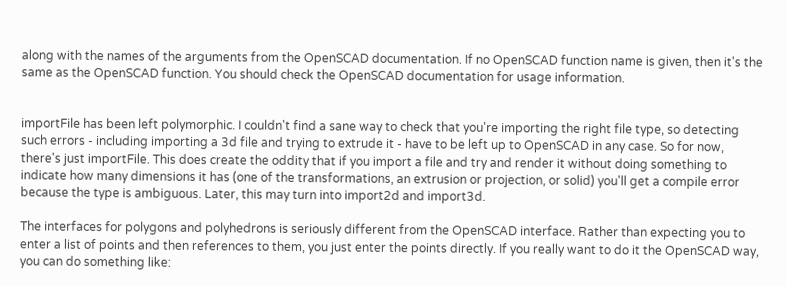along with the names of the arguments from the OpenSCAD documentation. If no OpenSCAD function name is given, then it's the same as the OpenSCAD function. You should check the OpenSCAD documentation for usage information.


importFile has been left polymorphic. I couldn't find a sane way to check that you're importing the right file type, so detecting such errors - including importing a 3d file and trying to extrude it - have to be left up to OpenSCAD in any case. So for now, there's just importFile. This does create the oddity that if you import a file and try and render it without doing something to indicate how many dimensions it has (one of the transformations, an extrusion or projection, or solid) you'll get a compile error because the type is ambiguous. Later, this may turn into import2d and import3d.

The interfaces for polygons and polyhedrons is seriously different from the OpenSCAD interface. Rather than expecting you to enter a list of points and then references to them, you just enter the points directly. If you really want to do it the OpenSCAD way, you can do something like: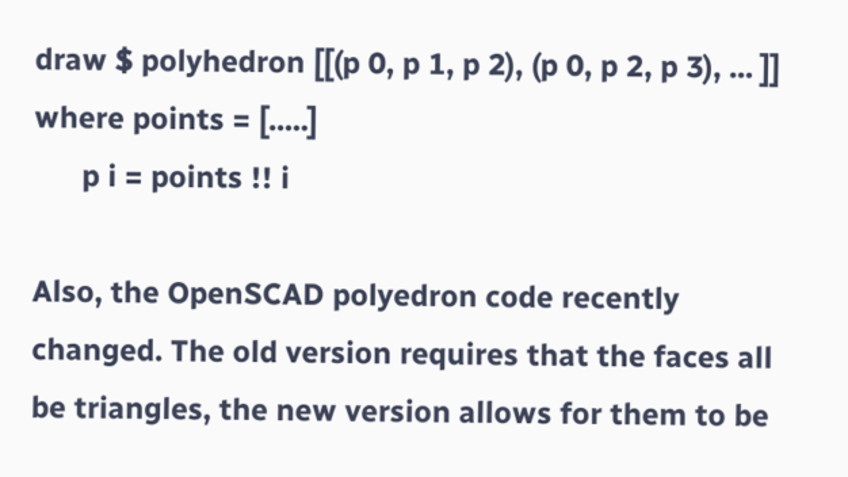draw $ polyhedron [[(p 0, p 1, p 2), (p 0, p 2, p 3), ... ]]
where points = [.....]
      p i = points !! i

Also, the OpenSCAD polyedron code recently changed. The old version requires that the faces all be triangles, the new version allows for them to be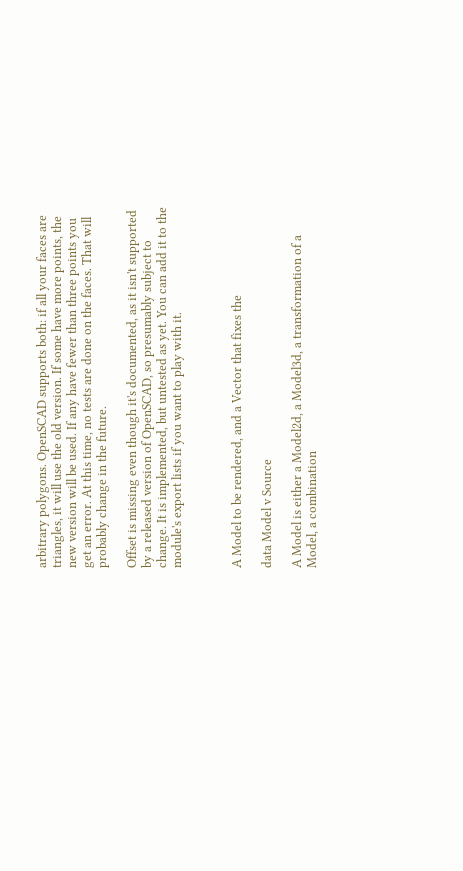arbitrary polygons. OpenSCAD supports both: if all your faces are triangles, it will use the old version. If some have more points, the new version will be used. If any have fewer than three points you get an error. At this time, no tests are done on the faces. That will probably change in the future.

Offset is missing even though it's documented, as it isn't supported by a released version of OpenSCAD, so presumably subject to change. It is implemented, but untested as yet. You can add it to the module's export lists if you want to play with it.



A Model to be rendered, and a Vector that fixes the

data Model v Source

A Model is either a Model2d, a Model3d, a transformation of a Model, a combination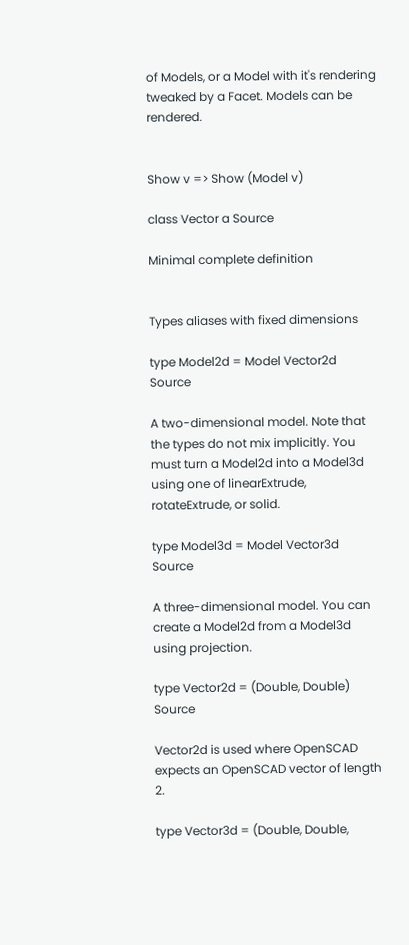of Models, or a Model with it's rendering tweaked by a Facet. Models can be rendered.


Show v => Show (Model v)

class Vector a Source

Minimal complete definition


Types aliases with fixed dimensions

type Model2d = Model Vector2d Source

A two-dimensional model. Note that the types do not mix implicitly. You must turn a Model2d into a Model3d using one of linearExtrude, rotateExtrude, or solid.

type Model3d = Model Vector3d Source

A three-dimensional model. You can create a Model2d from a Model3d using projection.

type Vector2d = (Double, Double) Source

Vector2d is used where OpenSCAD expects an OpenSCAD vector of length 2.

type Vector3d = (Double, Double,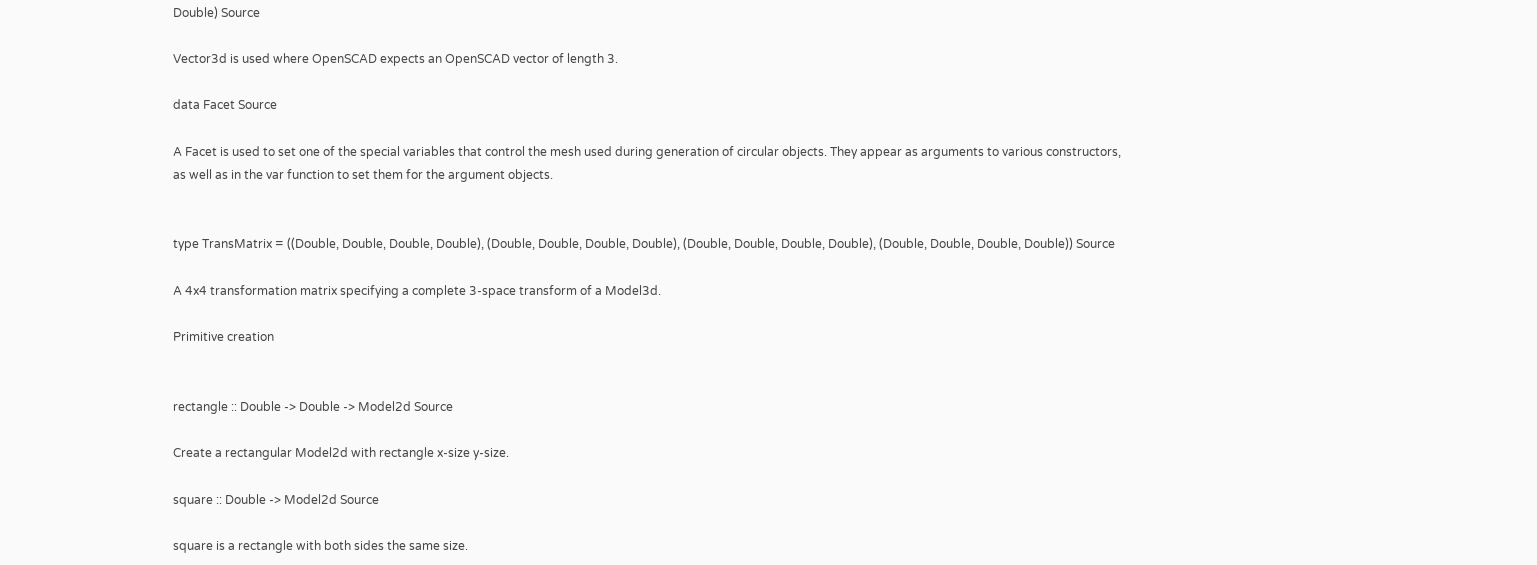Double) Source

Vector3d is used where OpenSCAD expects an OpenSCAD vector of length 3.

data Facet Source

A Facet is used to set one of the special variables that control the mesh used during generation of circular objects. They appear as arguments to various constructors, as well as in the var function to set them for the argument objects.


type TransMatrix = ((Double, Double, Double, Double), (Double, Double, Double, Double), (Double, Double, Double, Double), (Double, Double, Double, Double)) Source

A 4x4 transformation matrix specifying a complete 3-space transform of a Model3d.

Primitive creation


rectangle :: Double -> Double -> Model2d Source

Create a rectangular Model2d with rectangle x-size y-size.

square :: Double -> Model2d Source

square is a rectangle with both sides the same size.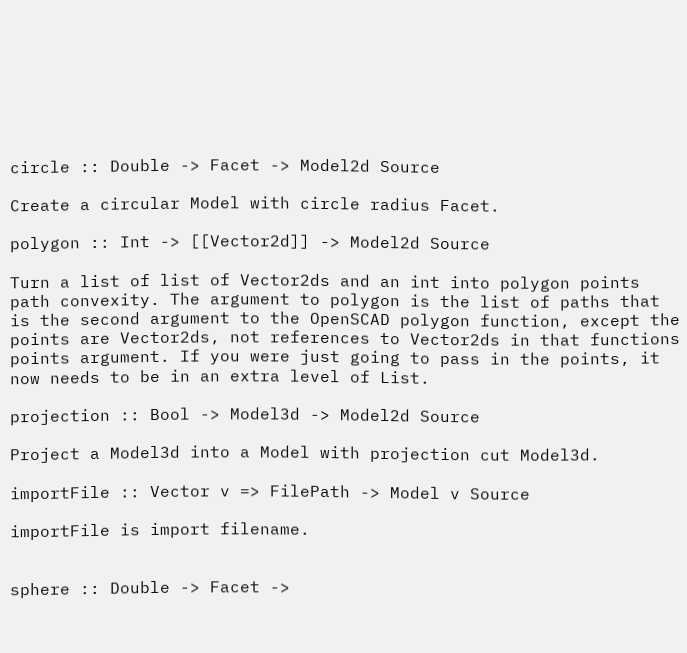circle :: Double -> Facet -> Model2d Source

Create a circular Model with circle radius Facet.

polygon :: Int -> [[Vector2d]] -> Model2d Source

Turn a list of list of Vector2ds and an int into polygon points path convexity. The argument to polygon is the list of paths that is the second argument to the OpenSCAD polygon function, except the points are Vector2ds, not references to Vector2ds in that functions points argument. If you were just going to pass in the points, it now needs to be in an extra level of List.

projection :: Bool -> Model3d -> Model2d Source

Project a Model3d into a Model with projection cut Model3d.

importFile :: Vector v => FilePath -> Model v Source

importFile is import filename.


sphere :: Double -> Facet ->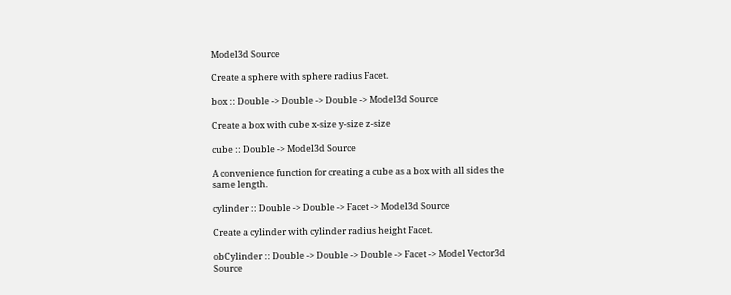Model3d Source

Create a sphere with sphere radius Facet.

box :: Double -> Double -> Double -> Model3d Source

Create a box with cube x-size y-size z-size

cube :: Double -> Model3d Source

A convenience function for creating a cube as a box with all sides the same length.

cylinder :: Double -> Double -> Facet -> Model3d Source

Create a cylinder with cylinder radius height Facet.

obCylinder :: Double -> Double -> Double -> Facet -> Model Vector3d Source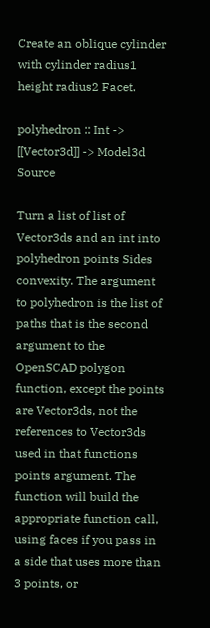Create an oblique cylinder with cylinder radius1 height radius2 Facet.

polyhedron :: Int -> [[Vector3d]] -> Model3d Source

Turn a list of list of Vector3ds and an int into polyhedron points Sides convexity. The argument to polyhedron is the list of paths that is the second argument to the OpenSCAD polygon function, except the points are Vector3ds, not the references to Vector3ds used in that functions points argument. The function will build the appropriate function call, using faces if you pass in a side that uses more than 3 points, or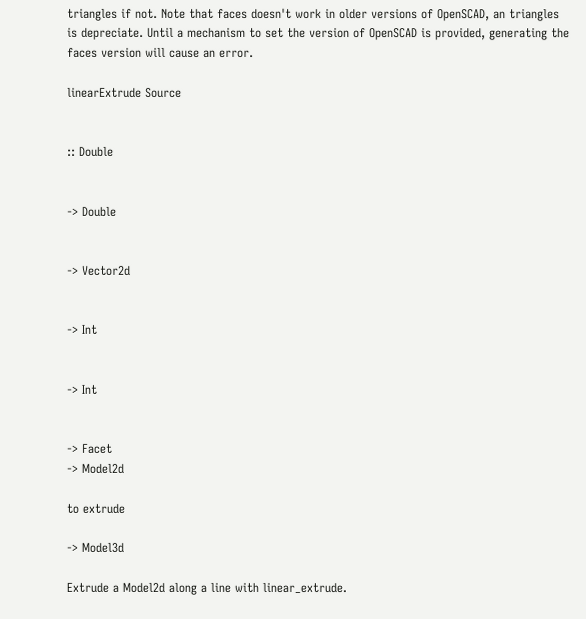triangles if not. Note that faces doesn't work in older versions of OpenSCAD, an triangles is depreciate. Until a mechanism to set the version of OpenSCAD is provided, generating the faces version will cause an error.

linearExtrude Source


:: Double


-> Double


-> Vector2d


-> Int


-> Int


-> Facet
-> Model2d

to extrude

-> Model3d

Extrude a Model2d along a line with linear_extrude.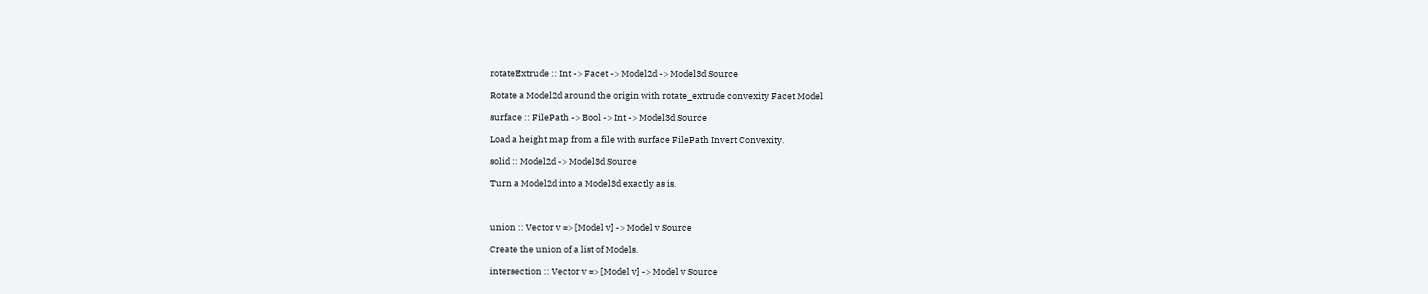rotateExtrude :: Int -> Facet -> Model2d -> Model3d Source

Rotate a Model2d around the origin with rotate_extrude convexity Facet Model

surface :: FilePath -> Bool -> Int -> Model3d Source

Load a height map from a file with surface FilePath Invert Convexity.

solid :: Model2d -> Model3d Source

Turn a Model2d into a Model3d exactly as is.



union :: Vector v => [Model v] -> Model v Source

Create the union of a list of Models.

intersection :: Vector v => [Model v] -> Model v Source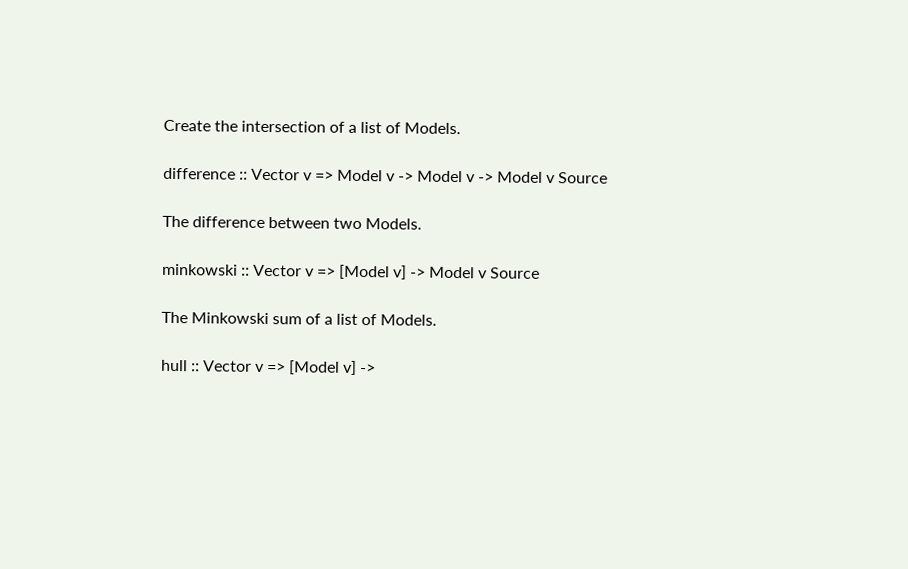Create the intersection of a list of Models.

difference :: Vector v => Model v -> Model v -> Model v Source

The difference between two Models.

minkowski :: Vector v => [Model v] -> Model v Source

The Minkowski sum of a list of Models.

hull :: Vector v => [Model v] ->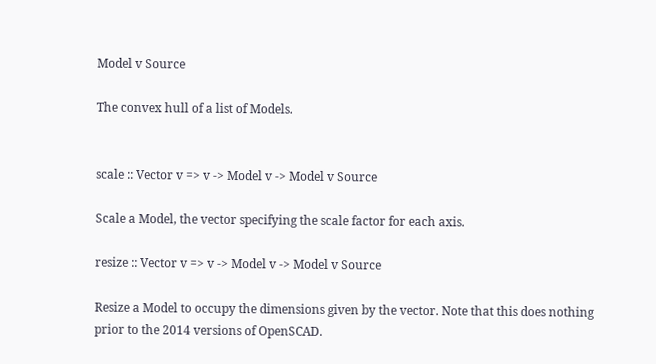Model v Source

The convex hull of a list of Models.


scale :: Vector v => v -> Model v -> Model v Source

Scale a Model, the vector specifying the scale factor for each axis.

resize :: Vector v => v -> Model v -> Model v Source

Resize a Model to occupy the dimensions given by the vector. Note that this does nothing prior to the 2014 versions of OpenSCAD.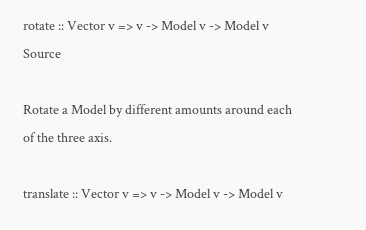rotate :: Vector v => v -> Model v -> Model v Source

Rotate a Model by different amounts around each of the three axis.

translate :: Vector v => v -> Model v -> Model v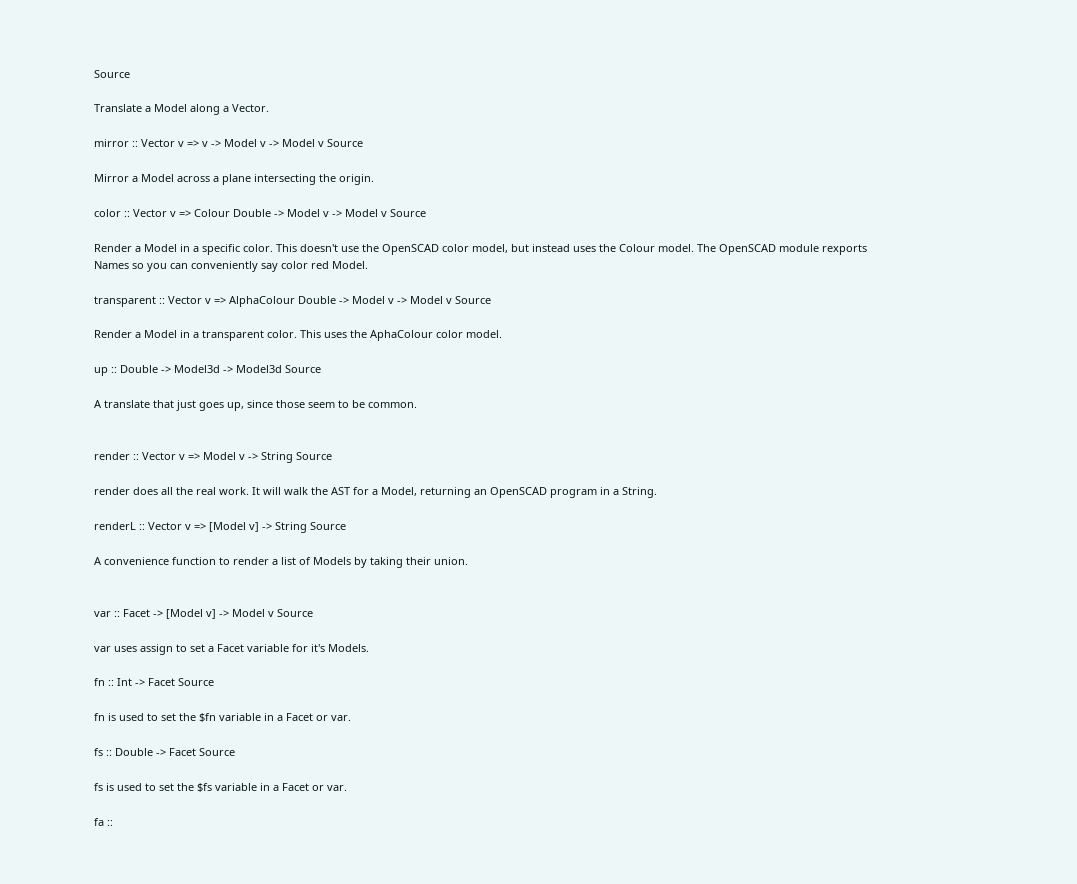Source

Translate a Model along a Vector.

mirror :: Vector v => v -> Model v -> Model v Source

Mirror a Model across a plane intersecting the origin.

color :: Vector v => Colour Double -> Model v -> Model v Source

Render a Model in a specific color. This doesn't use the OpenSCAD color model, but instead uses the Colour model. The OpenSCAD module rexports Names so you can conveniently say color red Model.

transparent :: Vector v => AlphaColour Double -> Model v -> Model v Source

Render a Model in a transparent color. This uses the AphaColour color model.

up :: Double -> Model3d -> Model3d Source

A translate that just goes up, since those seem to be common.


render :: Vector v => Model v -> String Source

render does all the real work. It will walk the AST for a Model, returning an OpenSCAD program in a String.

renderL :: Vector v => [Model v] -> String Source

A convenience function to render a list of Models by taking their union.


var :: Facet -> [Model v] -> Model v Source

var uses assign to set a Facet variable for it's Models.

fn :: Int -> Facet Source

fn is used to set the $fn variable in a Facet or var.

fs :: Double -> Facet Source

fs is used to set the $fs variable in a Facet or var.

fa ::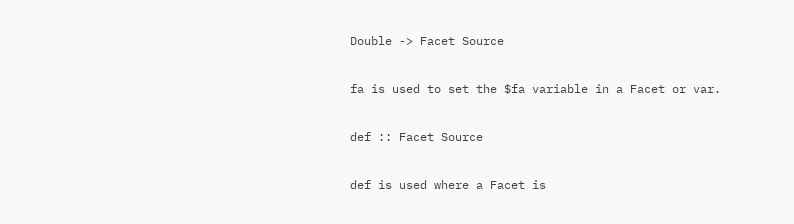Double -> Facet Source

fa is used to set the $fa variable in a Facet or var.

def :: Facet Source

def is used where a Facet is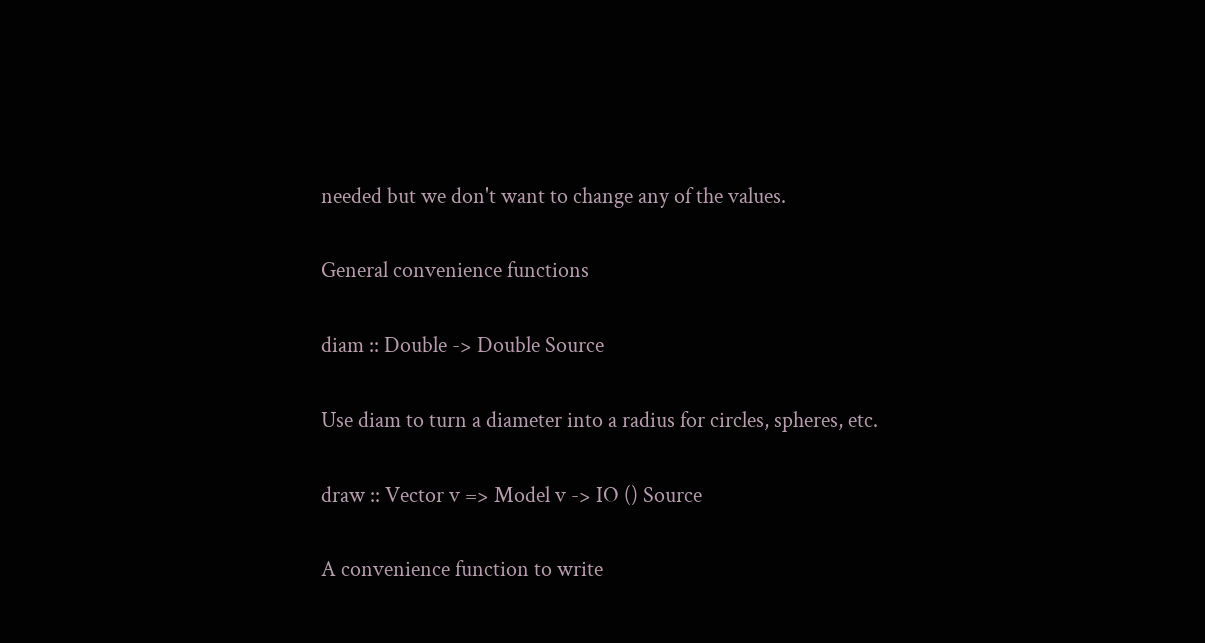needed but we don't want to change any of the values.

General convenience functions

diam :: Double -> Double Source

Use diam to turn a diameter into a radius for circles, spheres, etc.

draw :: Vector v => Model v -> IO () Source

A convenience function to write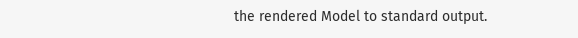the rendered Model to standard output.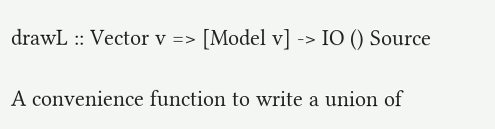drawL :: Vector v => [Model v] -> IO () Source

A convenience function to write a union of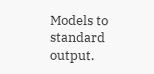Models to standard output.